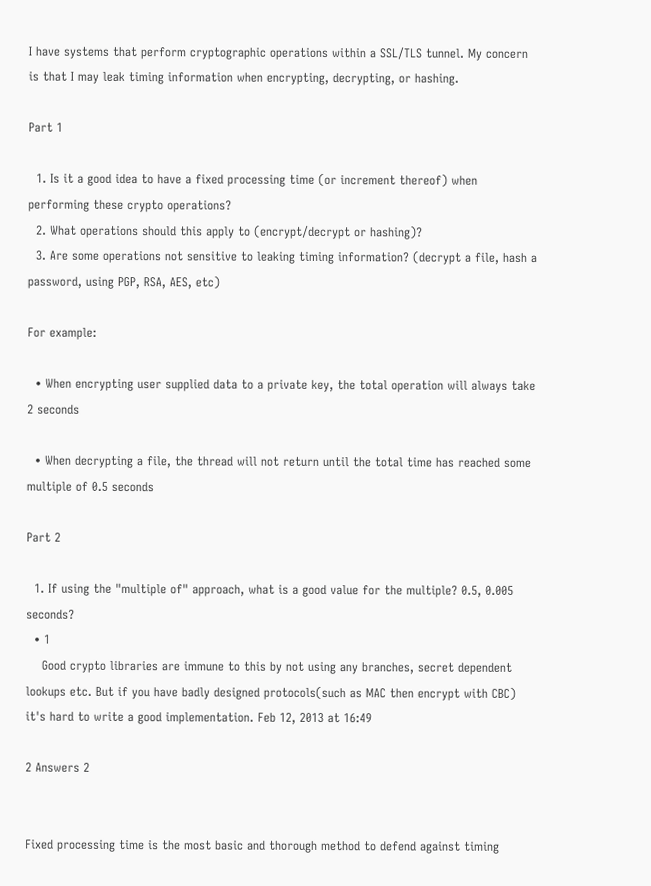I have systems that perform cryptographic operations within a SSL/TLS tunnel. My concern is that I may leak timing information when encrypting, decrypting, or hashing.

Part 1

  1. Is it a good idea to have a fixed processing time (or increment thereof) when performing these crypto operations?
  2. What operations should this apply to (encrypt/decrypt or hashing)?
  3. Are some operations not sensitive to leaking timing information? (decrypt a file, hash a password, using PGP, RSA, AES, etc)

For example:

  • When encrypting user supplied data to a private key, the total operation will always take 2 seconds

  • When decrypting a file, the thread will not return until the total time has reached some multiple of 0.5 seconds

Part 2

  1. If using the "multiple of" approach, what is a good value for the multiple? 0.5, 0.005 seconds?
  • 1
    Good crypto libraries are immune to this by not using any branches, secret dependent lookups etc. But if you have badly designed protocols(such as MAC then encrypt with CBC) it's hard to write a good implementation. Feb 12, 2013 at 16:49

2 Answers 2


Fixed processing time is the most basic and thorough method to defend against timing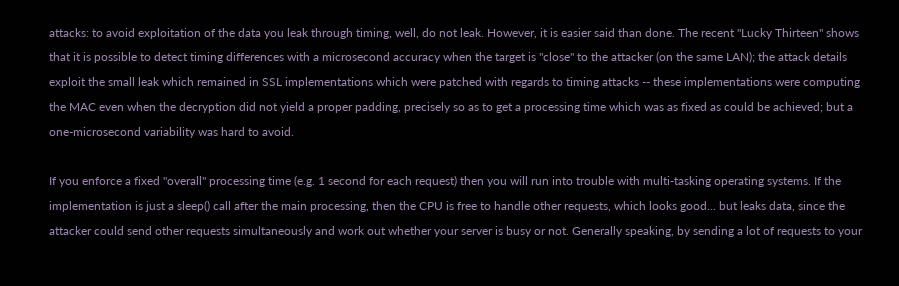attacks: to avoid exploitation of the data you leak through timing, well, do not leak. However, it is easier said than done. The recent "Lucky Thirteen" shows that it is possible to detect timing differences with a microsecond accuracy when the target is "close" to the attacker (on the same LAN); the attack details exploit the small leak which remained in SSL implementations which were patched with regards to timing attacks -- these implementations were computing the MAC even when the decryption did not yield a proper padding, precisely so as to get a processing time which was as fixed as could be achieved; but a one-microsecond variability was hard to avoid.

If you enforce a fixed "overall" processing time (e.g. 1 second for each request) then you will run into trouble with multi-tasking operating systems. If the implementation is just a sleep() call after the main processing, then the CPU is free to handle other requests, which looks good... but leaks data, since the attacker could send other requests simultaneously and work out whether your server is busy or not. Generally speaking, by sending a lot of requests to your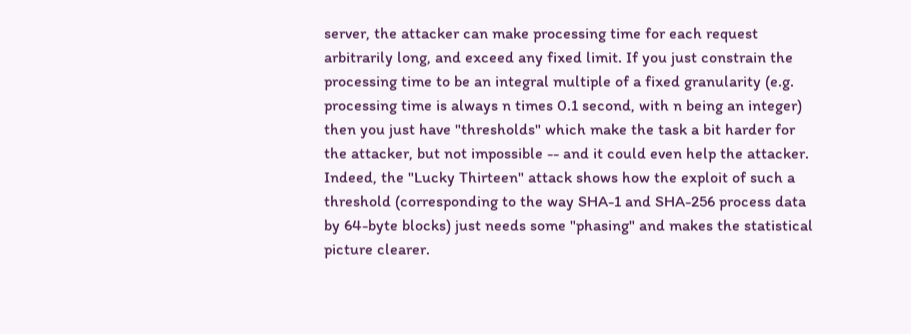server, the attacker can make processing time for each request arbitrarily long, and exceed any fixed limit. If you just constrain the processing time to be an integral multiple of a fixed granularity (e.g. processing time is always n times 0.1 second, with n being an integer) then you just have "thresholds" which make the task a bit harder for the attacker, but not impossible -- and it could even help the attacker. Indeed, the "Lucky Thirteen" attack shows how the exploit of such a threshold (corresponding to the way SHA-1 and SHA-256 process data by 64-byte blocks) just needs some "phasing" and makes the statistical picture clearer.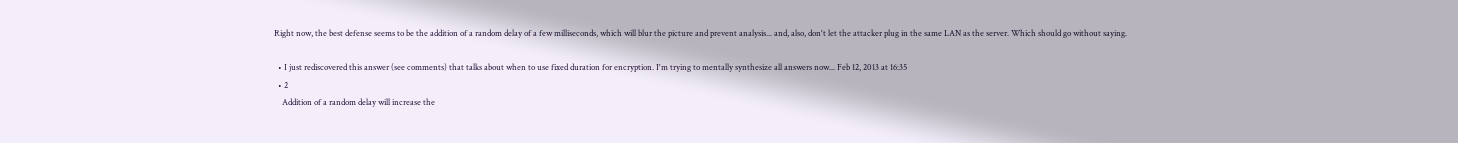Right now, the best defense seems to be the addition of a random delay of a few milliseconds, which will blur the picture and prevent analysis... and, also, don't let the attacker plug in the same LAN as the server. Which should go without saying.

  • I just rediscovered this answer (see comments) that talks about when to use fixed duration for encryption. I'm trying to mentally synthesize all answers now... Feb 12, 2013 at 16:35
  • 2
    Addition of a random delay will increase the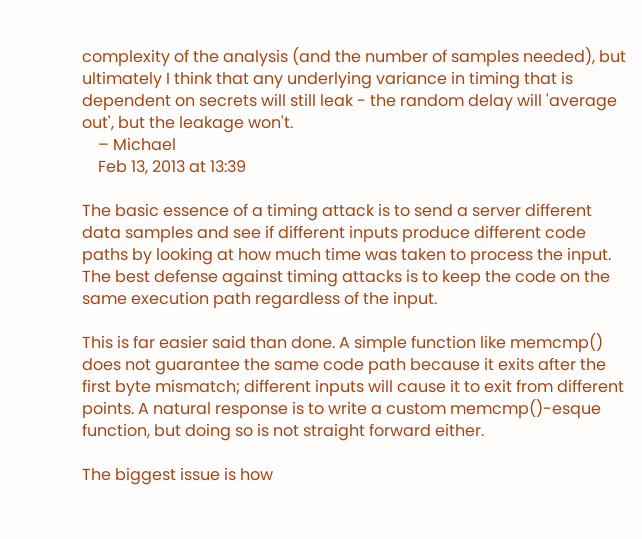complexity of the analysis (and the number of samples needed), but ultimately I think that any underlying variance in timing that is dependent on secrets will still leak - the random delay will 'average out', but the leakage won't.
    – Michael
    Feb 13, 2013 at 13:39

The basic essence of a timing attack is to send a server different data samples and see if different inputs produce different code paths by looking at how much time was taken to process the input. The best defense against timing attacks is to keep the code on the same execution path regardless of the input.

This is far easier said than done. A simple function like memcmp() does not guarantee the same code path because it exits after the first byte mismatch; different inputs will cause it to exit from different points. A natural response is to write a custom memcmp()-esque function, but doing so is not straight forward either.

The biggest issue is how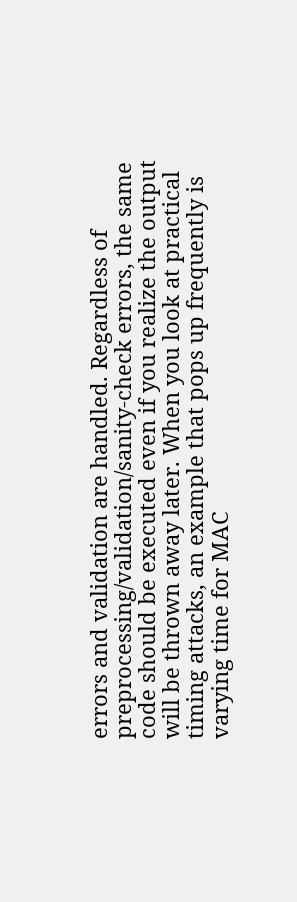errors and validation are handled. Regardless of preprocessing/validation/sanity-check errors, the same code should be executed even if you realize the output will be thrown away later. When you look at practical timing attacks, an example that pops up frequently is varying time for MAC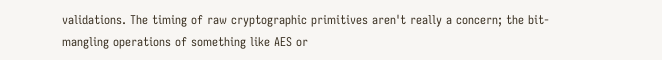validations. The timing of raw cryptographic primitives aren't really a concern; the bit-mangling operations of something like AES or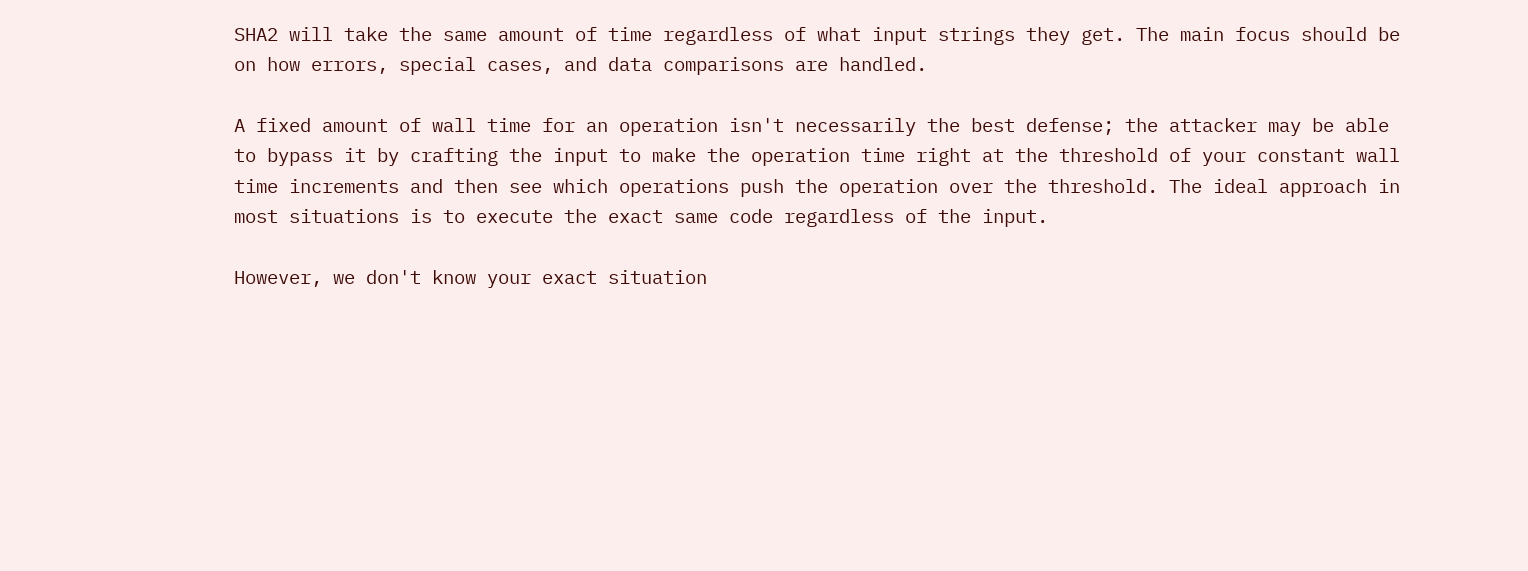SHA2 will take the same amount of time regardless of what input strings they get. The main focus should be on how errors, special cases, and data comparisons are handled.

A fixed amount of wall time for an operation isn't necessarily the best defense; the attacker may be able to bypass it by crafting the input to make the operation time right at the threshold of your constant wall time increments and then see which operations push the operation over the threshold. The ideal approach in most situations is to execute the exact same code regardless of the input.

However, we don't know your exact situation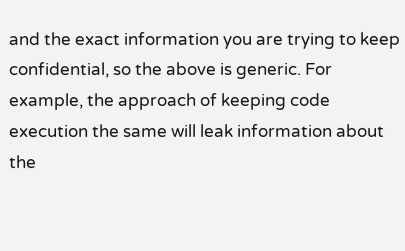and the exact information you are trying to keep confidential, so the above is generic. For example, the approach of keeping code execution the same will leak information about the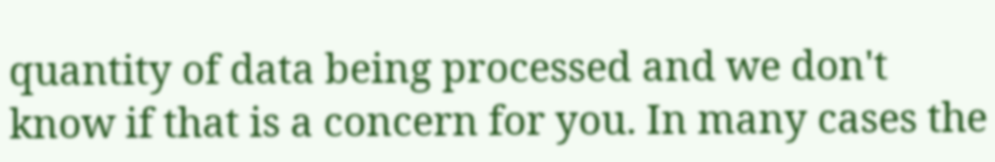quantity of data being processed and we don't know if that is a concern for you. In many cases the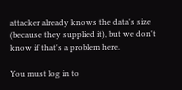attacker already knows the data's size (because they supplied it), but we don't know if that's a problem here.

You must log in to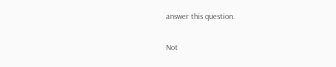answer this question.

Not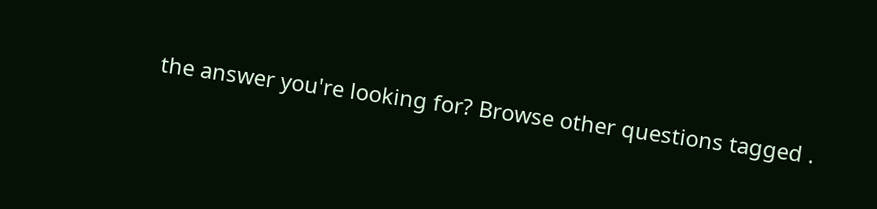the answer you're looking for? Browse other questions tagged .